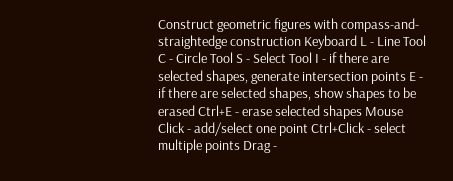Construct geometric figures with compass-and-straightedge construction Keyboard L - Line Tool C - Circle Tool S - Select Tool I - if there are selected shapes, generate intersection points E - if there are selected shapes, show shapes to be erased Ctrl+E - erase selected shapes Mouse Click - add/select one point Ctrl+Click - select multiple points Drag -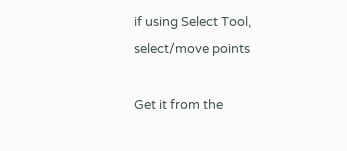if using Select Tool, select/move points

Get it from the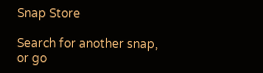Snap Store

Search for another snap, or go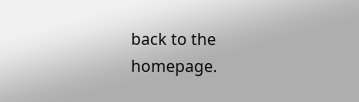back to the homepage.